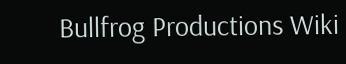Bullfrog Productions Wiki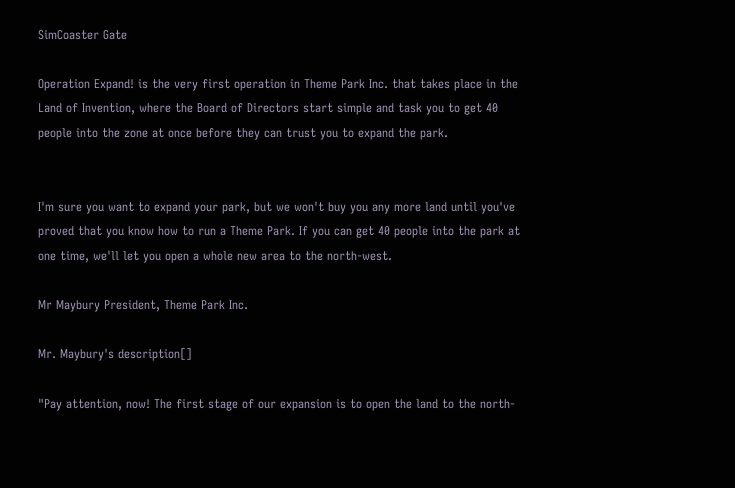SimCoaster Gate

Operation Expand! is the very first operation in Theme Park Inc. that takes place in the Land of Invention, where the Board of Directors start simple and task you to get 40 people into the zone at once before they can trust you to expand the park.


I'm sure you want to expand your park, but we won't buy you any more land until you've proved that you know how to run a Theme Park. If you can get 40 people into the park at one time, we'll let you open a whole new area to the north-west.

Mr Maybury President, Theme Park Inc.

Mr. Maybury's description[]

"Pay attention, now! The first stage of our expansion is to open the land to the north-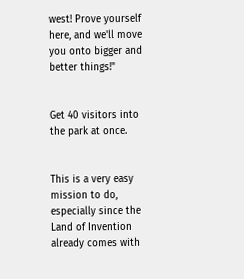west! Prove yourself here, and we'll move you onto bigger and better things!"


Get 40 visitors into the park at once.


This is a very easy mission to do, especially since the Land of Invention already comes with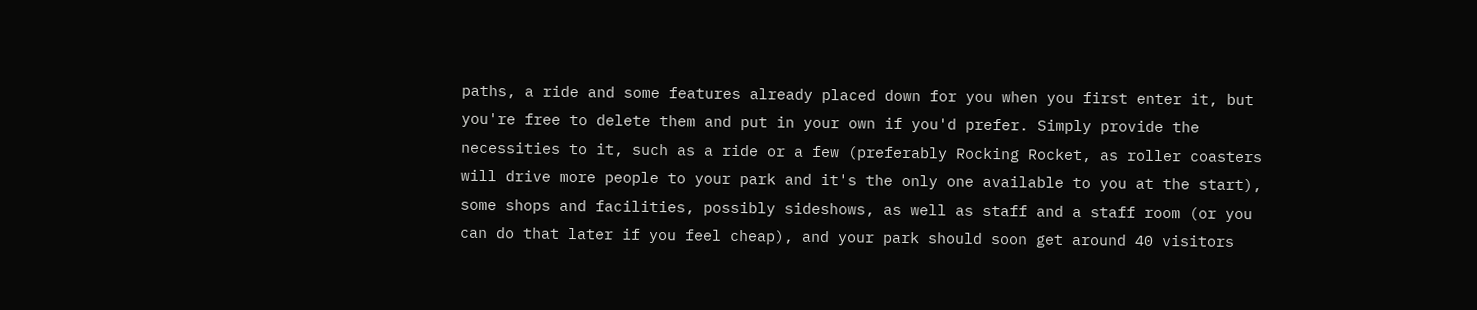paths, a ride and some features already placed down for you when you first enter it, but you're free to delete them and put in your own if you'd prefer. Simply provide the necessities to it, such as a ride or a few (preferably Rocking Rocket, as roller coasters will drive more people to your park and it's the only one available to you at the start), some shops and facilities, possibly sideshows, as well as staff and a staff room (or you can do that later if you feel cheap), and your park should soon get around 40 visitors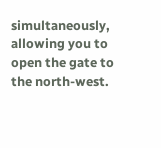simultaneously, allowing you to open the gate to the north-west.